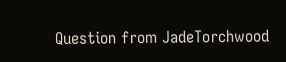Question from JadeTorchwood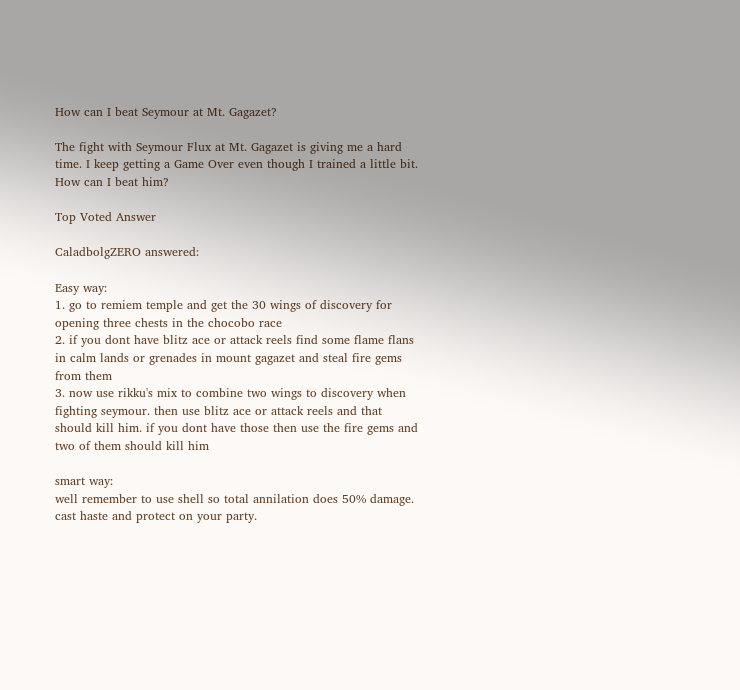How can I beat Seymour at Mt. Gagazet?

The fight with Seymour Flux at Mt. Gagazet is giving me a hard time. I keep getting a Game Over even though I trained a little bit. How can I beat him?

Top Voted Answer

CaladbolgZERO answered:

Easy way:
1. go to remiem temple and get the 30 wings of discovery for opening three chests in the chocobo race
2. if you dont have blitz ace or attack reels find some flame flans in calm lands or grenades in mount gagazet and steal fire gems from them
3. now use rikku's mix to combine two wings to discovery when fighting seymour. then use blitz ace or attack reels and that should kill him. if you dont have those then use the fire gems and two of them should kill him

smart way:
well remember to use shell so total annilation does 50% damage. cast haste and protect on your party.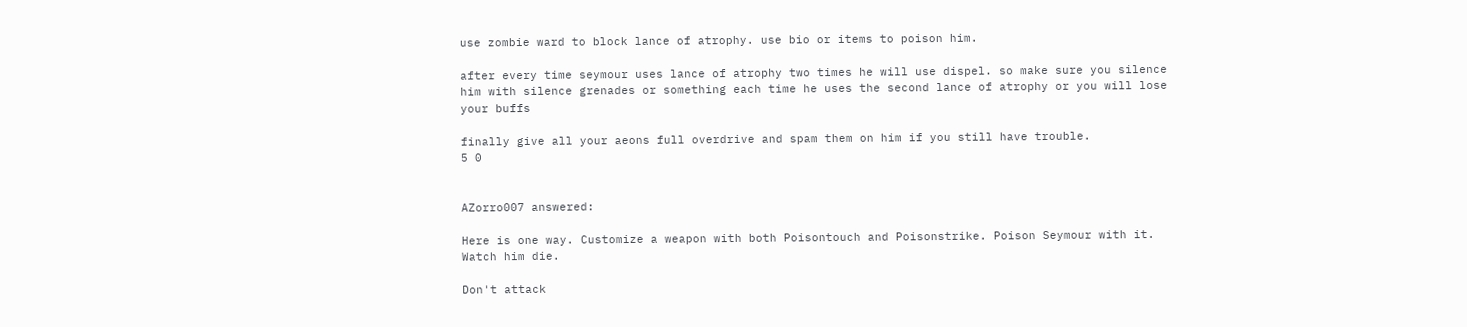use zombie ward to block lance of atrophy. use bio or items to poison him.

after every time seymour uses lance of atrophy two times he will use dispel. so make sure you silence him with silence grenades or something each time he uses the second lance of atrophy or you will lose your buffs

finally give all your aeons full overdrive and spam them on him if you still have trouble.
5 0


AZorro007 answered:

Here is one way. Customize a weapon with both Poisontouch and Poisonstrike. Poison Seymour with it. Watch him die.

Don't attack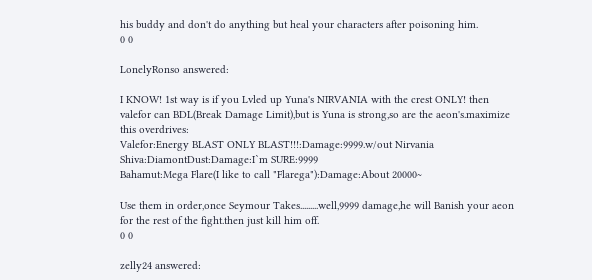his buddy and don't do anything but heal your characters after poisoning him.
0 0

LonelyRonso answered:

I KNOW! 1st way is if you Lvled up Yuna's NIRVANIA with the crest ONLY! then valefor can BDL(Break Damage Limit),but is Yuna is strong,so are the aeon's.maximize this overdrives:
Valefor:Energy BLAST ONLY BLAST!!!:Damage:9999.w/out Nirvania
Shiva:DiamontDust:Damage:I`m SURE:9999
Bahamut:Mega Flare(I like to call "Flarega"):Damage:About 20000~

Use them in order,once Seymour Takes.........well,9999 damage,he will Banish your aeon for the rest of the fight.then just kill him off.
0 0

zelly24 answered: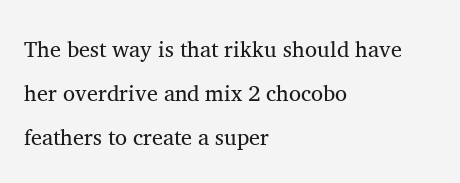The best way is that rikku should have her overdrive and mix 2 chocobo feathers to create a super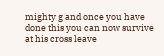mighty g and once you have done this you can now survive at his cross leave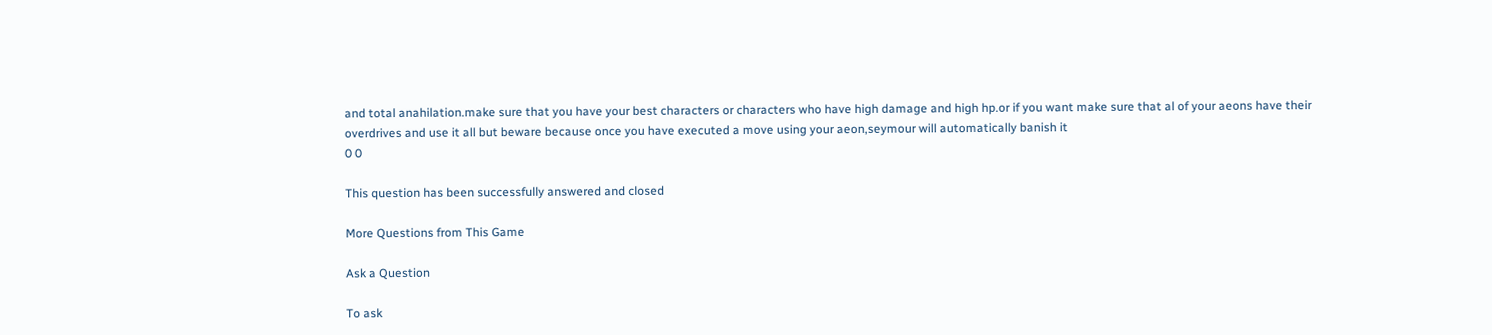and total anahilation.make sure that you have your best characters or characters who have high damage and high hp.or if you want make sure that al of your aeons have their overdrives and use it all but beware because once you have executed a move using your aeon,seymour will automatically banish it
0 0

This question has been successfully answered and closed

More Questions from This Game

Ask a Question

To ask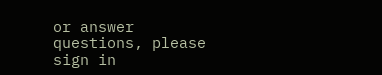or answer questions, please sign in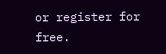or register for free.